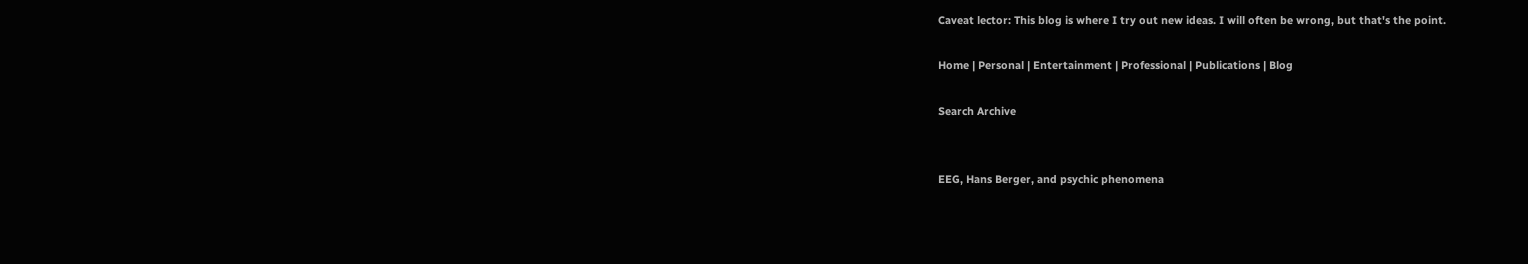Caveat lector: This blog is where I try out new ideas. I will often be wrong, but that's the point.

Home | Personal | Entertainment | Professional | Publications | Blog

Search Archive


EEG, Hans Berger, and psychic phenomena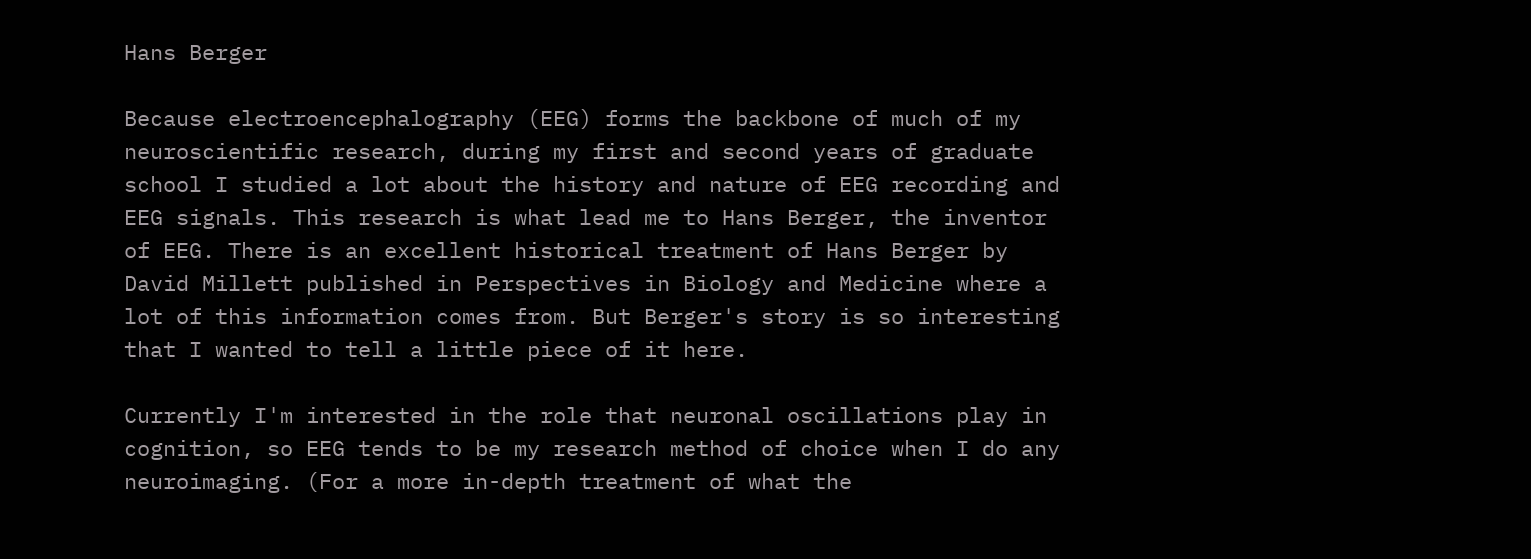Hans Berger

Because electroencephalography (EEG) forms the backbone of much of my neuroscientific research, during my first and second years of graduate school I studied a lot about the history and nature of EEG recording and EEG signals. This research is what lead me to Hans Berger, the inventor of EEG. There is an excellent historical treatment of Hans Berger by David Millett published in Perspectives in Biology and Medicine where a lot of this information comes from. But Berger's story is so interesting that I wanted to tell a little piece of it here.

Currently I'm interested in the role that neuronal oscillations play in cognition, so EEG tends to be my research method of choice when I do any neuroimaging. (For a more in-depth treatment of what the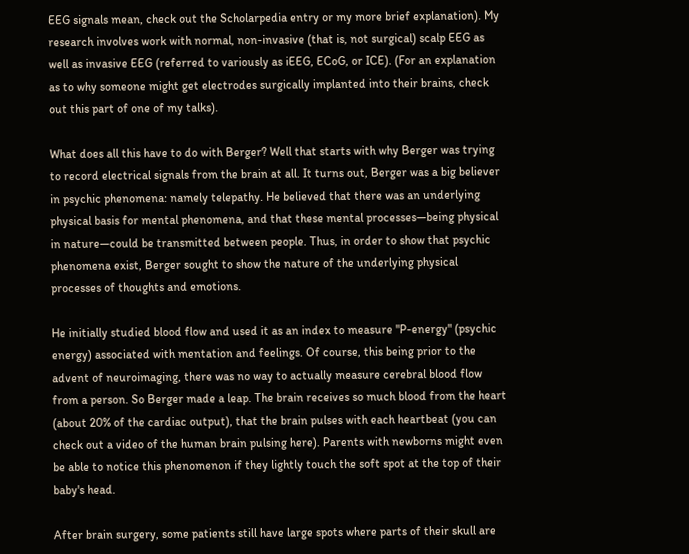EEG signals mean, check out the Scholarpedia entry or my more brief explanation). My research involves work with normal, non-invasive (that is, not surgical) scalp EEG as well as invasive EEG (referred to variously as iEEG, ECoG, or ICE). (For an explanation as to why someone might get electrodes surgically implanted into their brains, check out this part of one of my talks).

What does all this have to do with Berger? Well that starts with why Berger was trying to record electrical signals from the brain at all. It turns out, Berger was a big believer in psychic phenomena: namely telepathy. He believed that there was an underlying physical basis for mental phenomena, and that these mental processes—being physical in nature—could be transmitted between people. Thus, in order to show that psychic phenomena exist, Berger sought to show the nature of the underlying physical processes of thoughts and emotions.

He initially studied blood flow and used it as an index to measure "P-energy" (psychic energy) associated with mentation and feelings. Of course, this being prior to the advent of neuroimaging, there was no way to actually measure cerebral blood flow from a person. So Berger made a leap. The brain receives so much blood from the heart (about 20% of the cardiac output), that the brain pulses with each heartbeat (you can check out a video of the human brain pulsing here). Parents with newborns might even be able to notice this phenomenon if they lightly touch the soft spot at the top of their baby's head.

After brain surgery, some patients still have large spots where parts of their skull are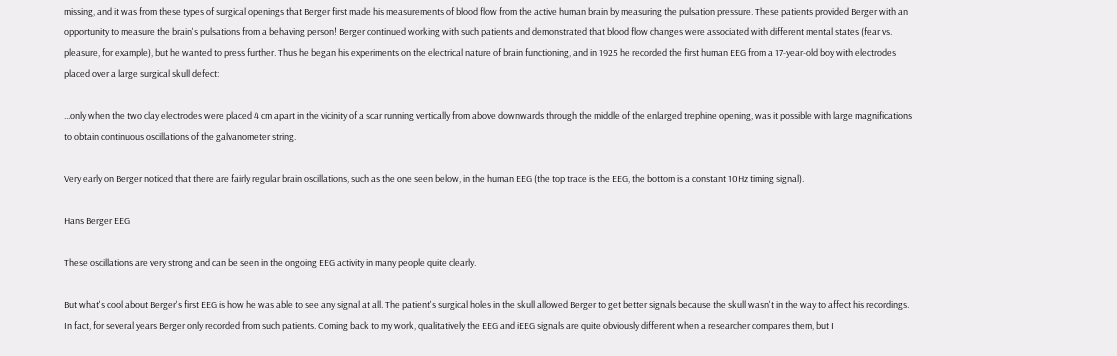missing, and it was from these types of surgical openings that Berger first made his measurements of blood flow from the active human brain by measuring the pulsation pressure. These patients provided Berger with an opportunity to measure the brain's pulsations from a behaving person! Berger continued working with such patients and demonstrated that blood flow changes were associated with different mental states (fear vs. pleasure, for example), but he wanted to press further. Thus he began his experiments on the electrical nature of brain functioning, and in 1925 he recorded the first human EEG from a 17-year-old boy with electrodes placed over a large surgical skull defect:

...only when the two clay electrodes were placed 4 cm apart in the vicinity of a scar running vertically from above downwards through the middle of the enlarged trephine opening, was it possible with large magnifications to obtain continuous oscillations of the galvanometer string.

Very early on Berger noticed that there are fairly regular brain oscillations, such as the one seen below, in the human EEG (the top trace is the EEG, the bottom is a constant 10Hz timing signal).

Hans Berger EEG

These oscillations are very strong and can be seen in the ongoing EEG activity in many people quite clearly.

But what's cool about Berger's first EEG is how he was able to see any signal at all. The patient's surgical holes in the skull allowed Berger to get better signals because the skull wasn't in the way to affect his recordings. In fact, for several years Berger only recorded from such patients. Coming back to my work, qualitatively the EEG and iEEG signals are quite obviously different when a researcher compares them, but I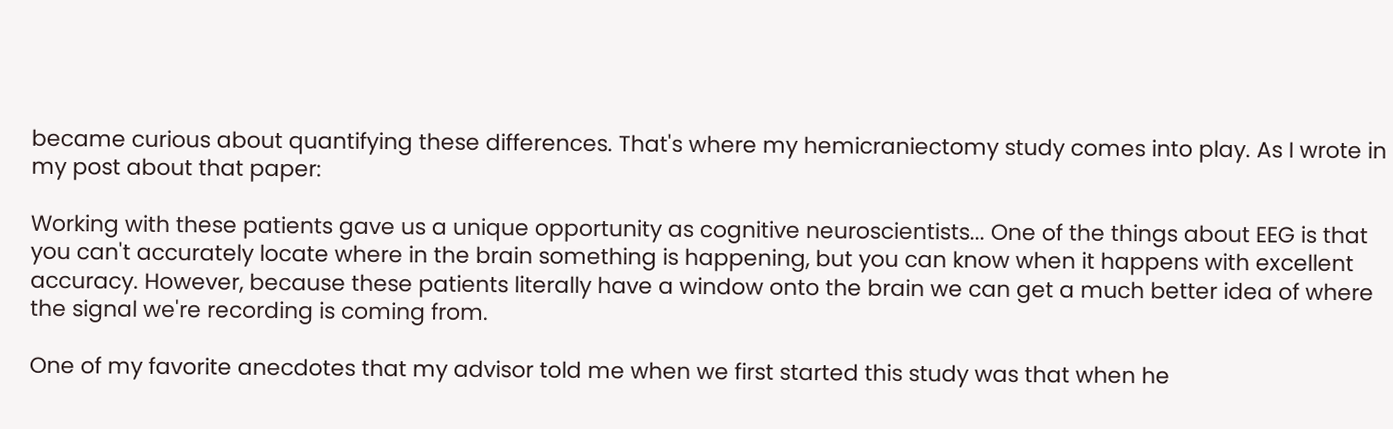became curious about quantifying these differences. That's where my hemicraniectomy study comes into play. As I wrote in my post about that paper:

Working with these patients gave us a unique opportunity as cognitive neuroscientists... One of the things about EEG is that you can't accurately locate where in the brain something is happening, but you can know when it happens with excellent accuracy. However, because these patients literally have a window onto the brain we can get a much better idea of where the signal we're recording is coming from.

One of my favorite anecdotes that my advisor told me when we first started this study was that when he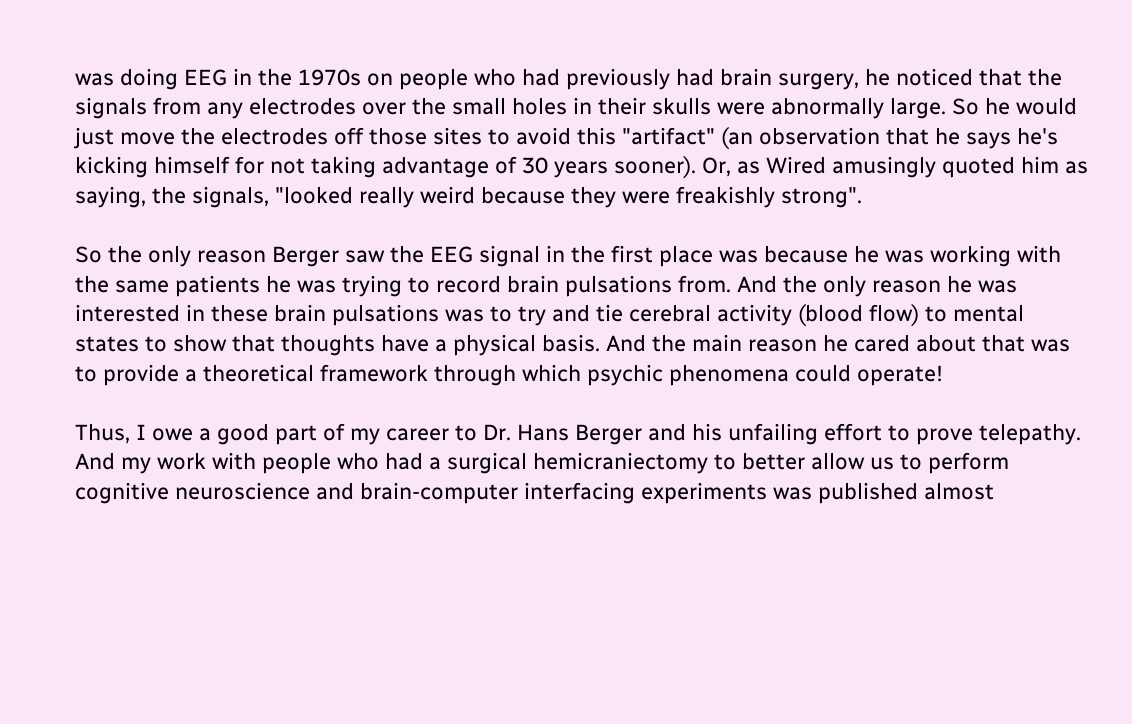was doing EEG in the 1970s on people who had previously had brain surgery, he noticed that the signals from any electrodes over the small holes in their skulls were abnormally large. So he would just move the electrodes off those sites to avoid this "artifact" (an observation that he says he's kicking himself for not taking advantage of 30 years sooner). Or, as Wired amusingly quoted him as saying, the signals, "looked really weird because they were freakishly strong".

So the only reason Berger saw the EEG signal in the first place was because he was working with the same patients he was trying to record brain pulsations from. And the only reason he was interested in these brain pulsations was to try and tie cerebral activity (blood flow) to mental states to show that thoughts have a physical basis. And the main reason he cared about that was to provide a theoretical framework through which psychic phenomena could operate!

Thus, I owe a good part of my career to Dr. Hans Berger and his unfailing effort to prove telepathy. And my work with people who had a surgical hemicraniectomy to better allow us to perform cognitive neuroscience and brain-computer interfacing experiments was published almost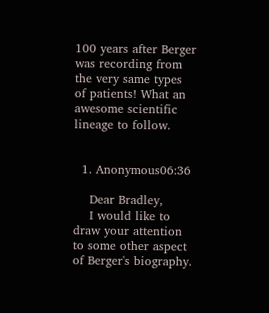100 years after Berger was recording from the very same types of patients! What an awesome scientific lineage to follow.


  1. Anonymous06:36

    Dear Bradley,
    I would like to draw your attention to some other aspect of Berger's biography.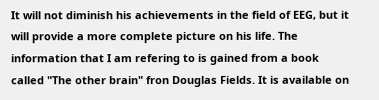It will not diminish his achievements in the field of EEG, but it will provide a more complete picture on his life. The information that I am refering to is gained from a book called "The other brain" fron Douglas Fields. It is available on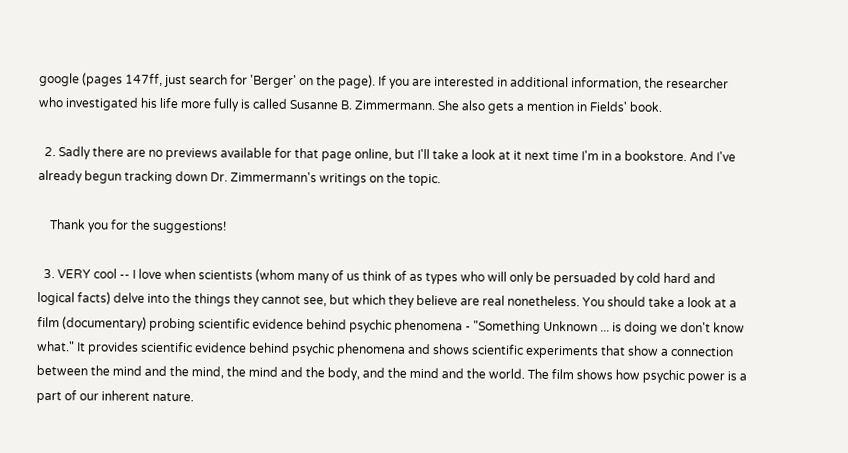google (pages 147ff, just search for 'Berger' on the page). If you are interested in additional information, the researcher who investigated his life more fully is called Susanne B. Zimmermann. She also gets a mention in Fields' book.

  2. Sadly there are no previews available for that page online, but I'll take a look at it next time I'm in a bookstore. And I've already begun tracking down Dr. Zimmermann's writings on the topic.

    Thank you for the suggestions!

  3. VERY cool -- I love when scientists (whom many of us think of as types who will only be persuaded by cold hard and logical facts) delve into the things they cannot see, but which they believe are real nonetheless. You should take a look at a film (documentary) probing scientific evidence behind psychic phenomena - "Something Unknown ... is doing we don't know what." It provides scientific evidence behind psychic phenomena and shows scientific experiments that show a connection between the mind and the mind, the mind and the body, and the mind and the world. The film shows how psychic power is a part of our inherent nature.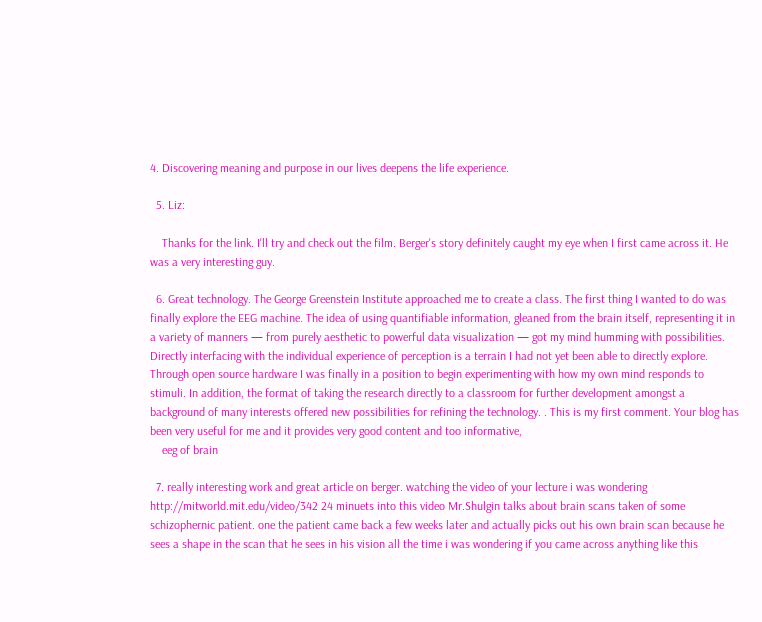4. Discovering meaning and purpose in our lives deepens the life experience.

  5. Liz:

    Thanks for the link. I'll try and check out the film. Berger's story definitely caught my eye when I first came across it. He was a very interesting guy.

  6. Great technology. The George Greenstein Institute approached me to create a class. The first thing I wanted to do was finally explore the EEG machine. The idea of using quantifiable information, gleaned from the brain itself, representing it in a variety of manners — from purely aesthetic to powerful data visualization — got my mind humming with possibilities. Directly interfacing with the individual experience of perception is a terrain I had not yet been able to directly explore. Through open source hardware I was finally in a position to begin experimenting with how my own mind responds to stimuli. In addition, the format of taking the research directly to a classroom for further development amongst a background of many interests offered new possibilities for refining the technology. . This is my first comment. Your blog has been very useful for me and it provides very good content and too informative,
    eeg of brain

  7. really interesting work and great article on berger. watching the video of your lecture i was wondering http://mitworld.mit.edu/video/342 24 minuets into this video Mr.Shulgin talks about brain scans taken of some schizophernic patient. one the patient came back a few weeks later and actually picks out his own brain scan because he sees a shape in the scan that he sees in his vision all the time i was wondering if you came across anything like this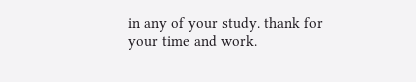in any of your study. thank for your time and work.